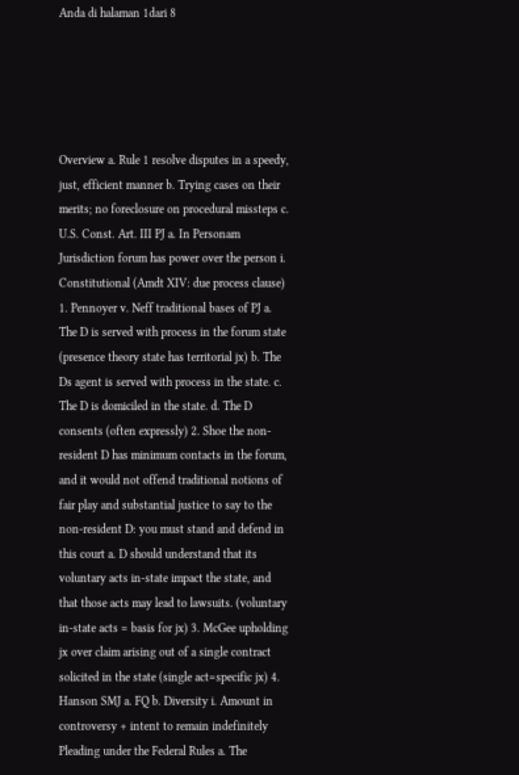Anda di halaman 1dari 8





Overview a. Rule 1 resolve disputes in a speedy, just, efficient manner b. Trying cases on their merits; no foreclosure on procedural missteps c. U.S. Const. Art. III PJ a. In Personam Jurisdiction forum has power over the person i. Constitutional (Amdt XIV: due process clause) 1. Pennoyer v. Neff traditional bases of PJ a. The D is served with process in the forum state (presence theory state has territorial jx) b. The Ds agent is served with process in the state. c. The D is domiciled in the state. d. The D consents (often expressly) 2. Shoe the non-resident D has minimum contacts in the forum, and it would not offend traditional notions of fair play and substantial justice to say to the non-resident D: you must stand and defend in this court a. D should understand that its voluntary acts in-state impact the state, and that those acts may lead to lawsuits. (voluntary in-state acts = basis for jx) 3. McGee upholding jx over claim arising out of a single contract solicited in the state (single act=specific jx) 4. Hanson SMJ a. FQ b. Diversity i. Amount in controversy + intent to remain indefinitely Pleading under the Federal Rules a. The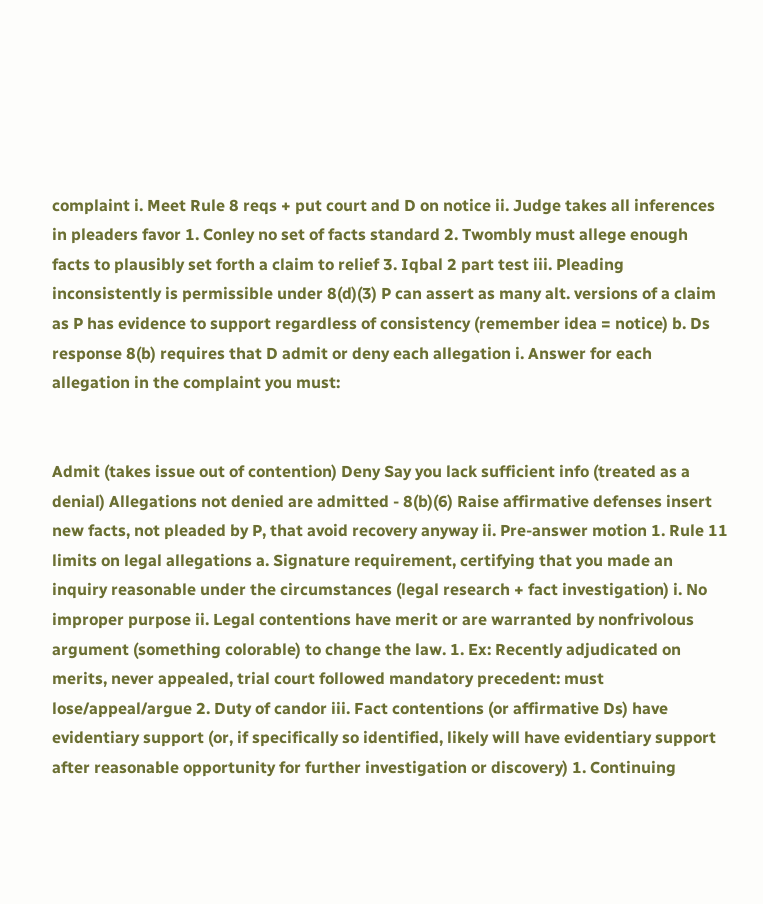complaint i. Meet Rule 8 reqs + put court and D on notice ii. Judge takes all inferences in pleaders favor 1. Conley no set of facts standard 2. Twombly must allege enough facts to plausibly set forth a claim to relief 3. Iqbal 2 part test iii. Pleading inconsistently is permissible under 8(d)(3) P can assert as many alt. versions of a claim as P has evidence to support regardless of consistency (remember idea = notice) b. Ds response 8(b) requires that D admit or deny each allegation i. Answer for each allegation in the complaint you must:


Admit (takes issue out of contention) Deny Say you lack sufficient info (treated as a denial) Allegations not denied are admitted - 8(b)(6) Raise affirmative defenses insert new facts, not pleaded by P, that avoid recovery anyway ii. Pre-answer motion 1. Rule 11 limits on legal allegations a. Signature requirement, certifying that you made an inquiry reasonable under the circumstances (legal research + fact investigation) i. No improper purpose ii. Legal contentions have merit or are warranted by nonfrivolous argument (something colorable) to change the law. 1. Ex: Recently adjudicated on merits, never appealed, trial court followed mandatory precedent: must lose/appeal/argue 2. Duty of candor iii. Fact contentions (or affirmative Ds) have evidentiary support (or, if specifically so identified, likely will have evidentiary support after reasonable opportunity for further investigation or discovery) 1. Continuing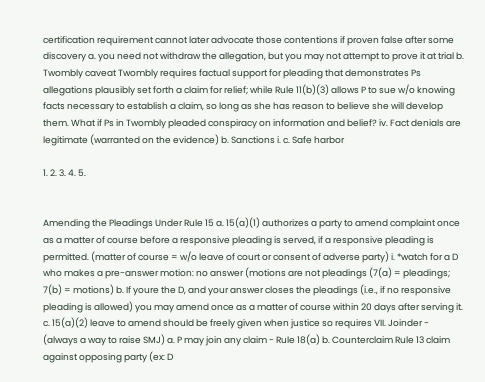certification requirement cannot later advocate those contentions if proven false after some discovery a. you need not withdraw the allegation, but you may not attempt to prove it at trial b. Twombly caveat Twombly requires factual support for pleading that demonstrates Ps allegations plausibly set forth a claim for relief; while Rule 11(b)(3) allows P to sue w/o knowing facts necessary to establish a claim, so long as she has reason to believe she will develop them. What if Ps in Twombly pleaded conspiracy on information and belief? iv. Fact denials are legitimate (warranted on the evidence) b. Sanctions i. c. Safe harbor

1. 2. 3. 4. 5.


Amending the Pleadings Under Rule 15 a. 15(a)(1) authorizes a party to amend complaint once as a matter of course before a responsive pleading is served, if a responsive pleading is permitted. (matter of course = w/o leave of court or consent of adverse party) i. *watch for a D who makes a pre-answer motion: no answer (motions are not pleadings (7(a) = pleadings; 7(b) = motions) b. If youre the D, and your answer closes the pleadings (i.e., if no responsive pleading is allowed) you may amend once as a matter of course within 20 days after serving it. c. 15(a)(2) leave to amend should be freely given when justice so requires VII. Joinder - (always a way to raise SMJ) a. P may join any claim - Rule 18(a) b. Counterclaim Rule 13 claim against opposing party (ex: D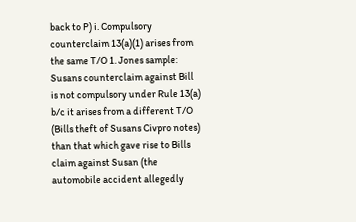back to P) i. Compulsory counterclaim 13(a)(1) arises from the same T/O 1. Jones sample: Susans counterclaim against Bill is not compulsory under Rule 13(a) b/c it arises from a different T/O (Bills theft of Susans Civpro notes) than that which gave rise to Bills claim against Susan (the automobile accident allegedly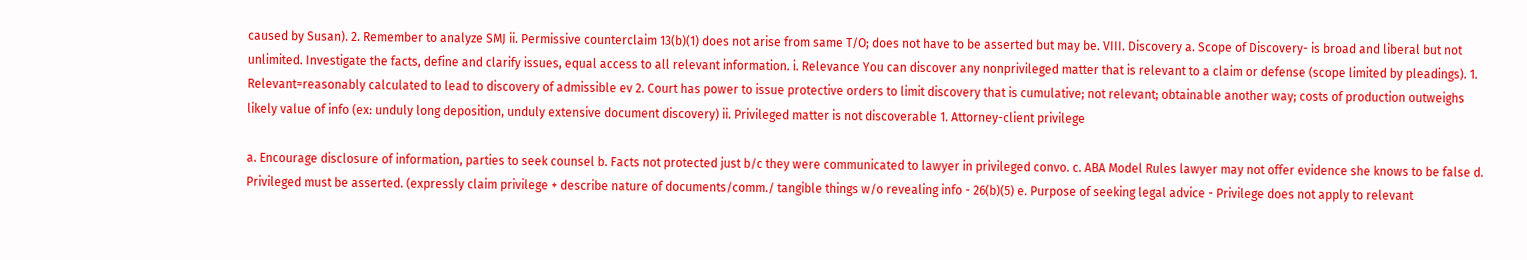caused by Susan). 2. Remember to analyze SMJ ii. Permissive counterclaim 13(b)(1) does not arise from same T/O; does not have to be asserted but may be. VIII. Discovery a. Scope of Discovery- is broad and liberal but not unlimited. Investigate the facts, define and clarify issues, equal access to all relevant information. i. Relevance You can discover any nonprivileged matter that is relevant to a claim or defense (scope limited by pleadings). 1. Relevant=reasonably calculated to lead to discovery of admissible ev 2. Court has power to issue protective orders to limit discovery that is cumulative; not relevant; obtainable another way; costs of production outweighs likely value of info (ex: unduly long deposition, unduly extensive document discovery) ii. Privileged matter is not discoverable 1. Attorney-client privilege

a. Encourage disclosure of information, parties to seek counsel b. Facts not protected just b/c they were communicated to lawyer in privileged convo. c. ABA Model Rules lawyer may not offer evidence she knows to be false d. Privileged must be asserted. (expressly claim privilege + describe nature of documents/comm./ tangible things w/o revealing info - 26(b)(5) e. Purpose of seeking legal advice - Privilege does not apply to relevant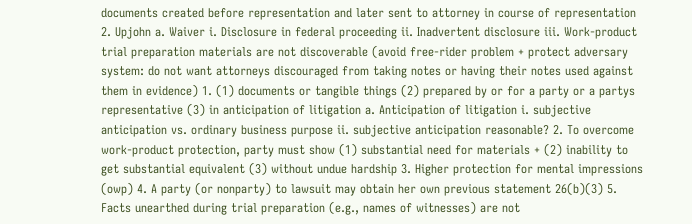documents created before representation and later sent to attorney in course of representation 2. Upjohn a. Waiver i. Disclosure in federal proceeding ii. Inadvertent disclosure iii. Work-product trial preparation materials are not discoverable (avoid free-rider problem + protect adversary system: do not want attorneys discouraged from taking notes or having their notes used against them in evidence) 1. (1) documents or tangible things (2) prepared by or for a party or a partys representative (3) in anticipation of litigation a. Anticipation of litigation i. subjective anticipation vs. ordinary business purpose ii. subjective anticipation reasonable? 2. To overcome work-product protection, party must show (1) substantial need for materials + (2) inability to get substantial equivalent (3) without undue hardship 3. Higher protection for mental impressions (owp) 4. A party (or nonparty) to lawsuit may obtain her own previous statement 26(b)(3) 5. Facts unearthed during trial preparation (e.g., names of witnesses) are not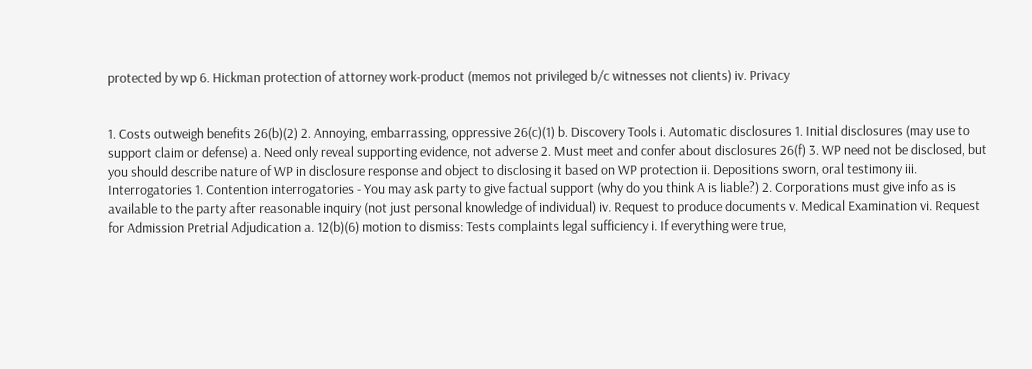protected by wp 6. Hickman protection of attorney work-product (memos not privileged b/c witnesses not clients) iv. Privacy


1. Costs outweigh benefits 26(b)(2) 2. Annoying, embarrassing, oppressive 26(c)(1) b. Discovery Tools i. Automatic disclosures 1. Initial disclosures (may use to support claim or defense) a. Need only reveal supporting evidence, not adverse 2. Must meet and confer about disclosures 26(f) 3. WP need not be disclosed, but you should describe nature of WP in disclosure response and object to disclosing it based on WP protection ii. Depositions sworn, oral testimony iii. Interrogatories 1. Contention interrogatories - You may ask party to give factual support (why do you think A is liable?) 2. Corporations must give info as is available to the party after reasonable inquiry (not just personal knowledge of individual) iv. Request to produce documents v. Medical Examination vi. Request for Admission Pretrial Adjudication a. 12(b)(6) motion to dismiss: Tests complaints legal sufficiency i. If everything were true,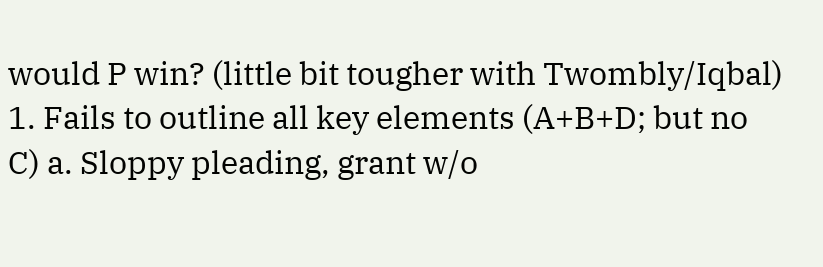would P win? (little bit tougher with Twombly/Iqbal) 1. Fails to outline all key elements (A+B+D; but no C) a. Sloppy pleading, grant w/o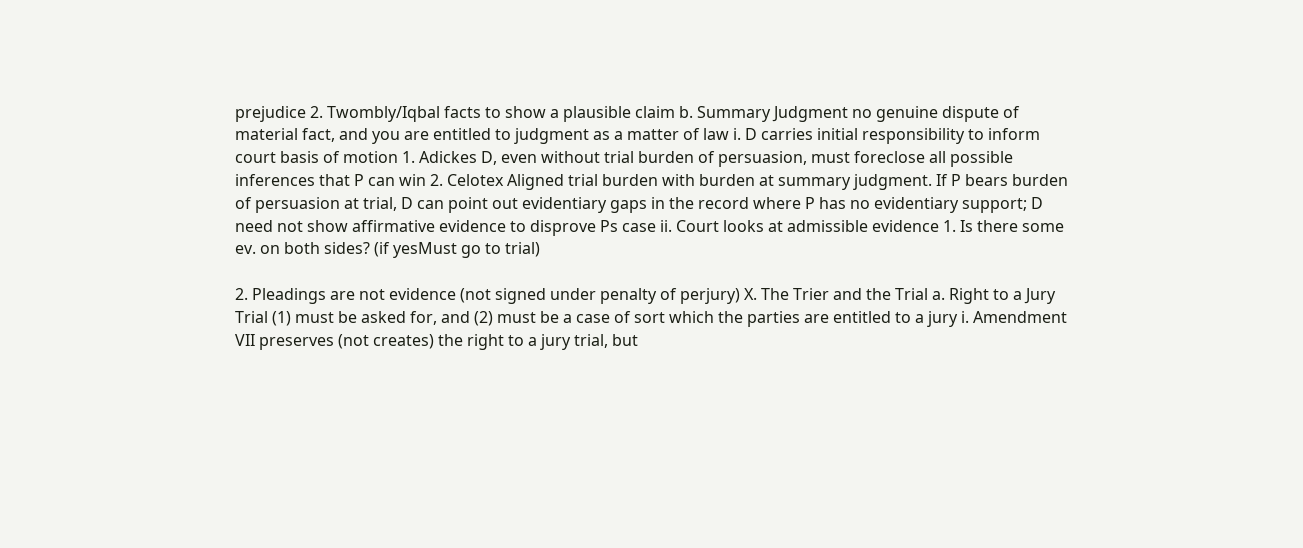prejudice 2. Twombly/Iqbal facts to show a plausible claim b. Summary Judgment no genuine dispute of material fact, and you are entitled to judgment as a matter of law i. D carries initial responsibility to inform court basis of motion 1. Adickes D, even without trial burden of persuasion, must foreclose all possible inferences that P can win 2. Celotex Aligned trial burden with burden at summary judgment. If P bears burden of persuasion at trial, D can point out evidentiary gaps in the record where P has no evidentiary support; D need not show affirmative evidence to disprove Ps case ii. Court looks at admissible evidence 1. Is there some ev. on both sides? (if yesMust go to trial)

2. Pleadings are not evidence (not signed under penalty of perjury) X. The Trier and the Trial a. Right to a Jury Trial (1) must be asked for, and (2) must be a case of sort which the parties are entitled to a jury i. Amendment VII preserves (not creates) the right to a jury trial, but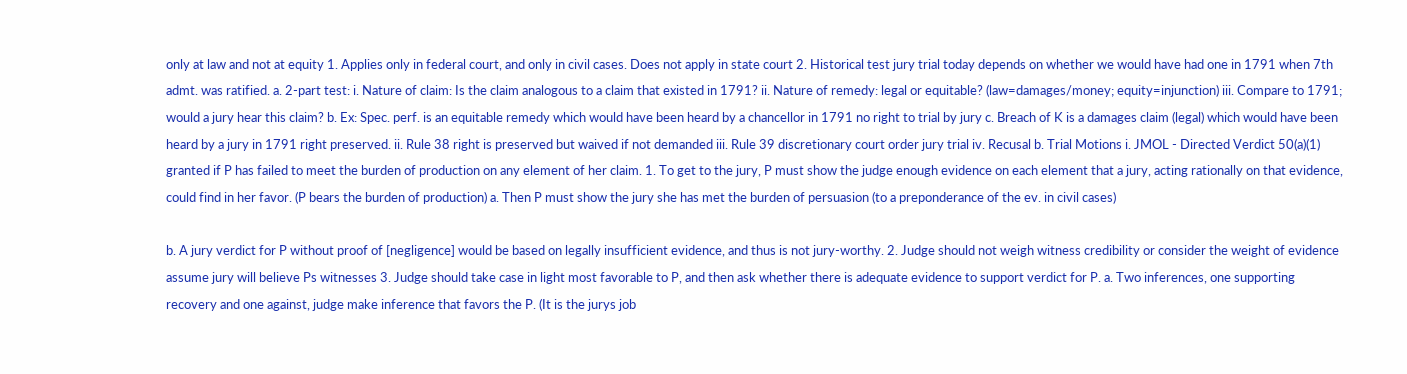only at law and not at equity 1. Applies only in federal court, and only in civil cases. Does not apply in state court 2. Historical test jury trial today depends on whether we would have had one in 1791 when 7th admt. was ratified. a. 2-part test: i. Nature of claim: Is the claim analogous to a claim that existed in 1791? ii. Nature of remedy: legal or equitable? (law=damages/money; equity=injunction) iii. Compare to 1791; would a jury hear this claim? b. Ex: Spec. perf. is an equitable remedy which would have been heard by a chancellor in 1791 no right to trial by jury c. Breach of K is a damages claim (legal) which would have been heard by a jury in 1791 right preserved. ii. Rule 38 right is preserved but waived if not demanded iii. Rule 39 discretionary court order jury trial iv. Recusal b. Trial Motions i. JMOL - Directed Verdict 50(a)(1) granted if P has failed to meet the burden of production on any element of her claim. 1. To get to the jury, P must show the judge enough evidence on each element that a jury, acting rationally on that evidence, could find in her favor. (P bears the burden of production) a. Then P must show the jury she has met the burden of persuasion (to a preponderance of the ev. in civil cases)

b. A jury verdict for P without proof of [negligence] would be based on legally insufficient evidence, and thus is not jury-worthy. 2. Judge should not weigh witness credibility or consider the weight of evidence assume jury will believe Ps witnesses 3. Judge should take case in light most favorable to P, and then ask whether there is adequate evidence to support verdict for P. a. Two inferences, one supporting recovery and one against, judge make inference that favors the P. (It is the jurys job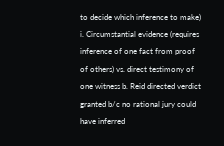to decide which inference to make) i. Circumstantial evidence (requires inference of one fact from proof of others) vs. direct testimony of one witness b. Reid directed verdict granted b/c no rational jury could have inferred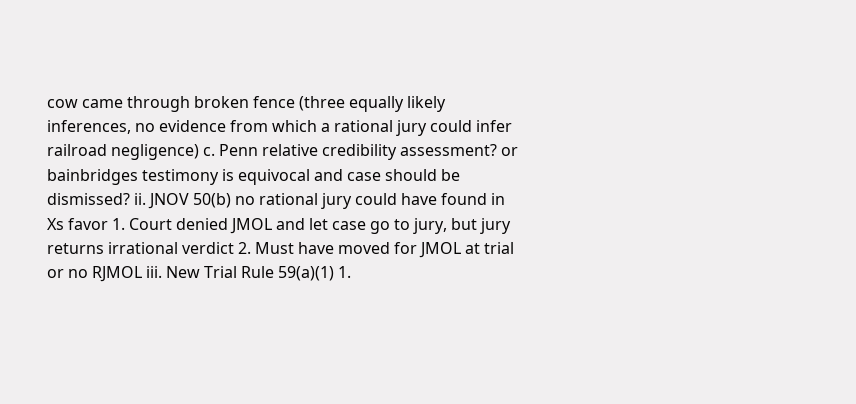cow came through broken fence (three equally likely inferences, no evidence from which a rational jury could infer railroad negligence) c. Penn relative credibility assessment? or bainbridges testimony is equivocal and case should be dismissed? ii. JNOV 50(b) no rational jury could have found in Xs favor 1. Court denied JMOL and let case go to jury, but jury returns irrational verdict 2. Must have moved for JMOL at trial or no RJMOL iii. New Trial Rule 59(a)(1) 1.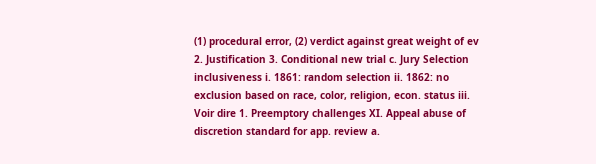(1) procedural error, (2) verdict against great weight of ev 2. Justification 3. Conditional new trial c. Jury Selection inclusiveness i. 1861: random selection ii. 1862: no exclusion based on race, color, religion, econ. status iii. Voir dire 1. Preemptory challenges XI. Appeal abuse of discretion standard for app. review a.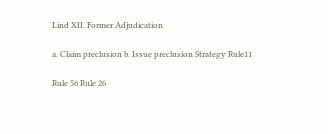Lind XII. Former Adjudication

a. Claim preclusion b. Issue preclusion Strategy Rule11

Rule 56 Rule 26